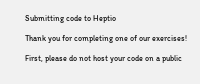Submitting code to Heptio

Thank you for completing one of our exercises!

First, please do not host your code on a public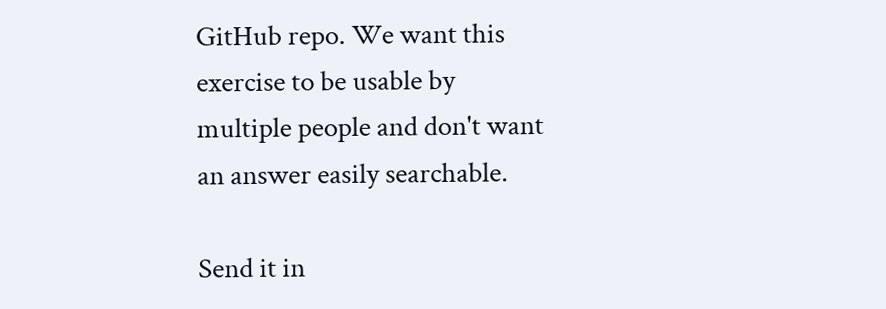GitHub repo. We want this exercise to be usable by multiple people and don't want an answer easily searchable.

Send it in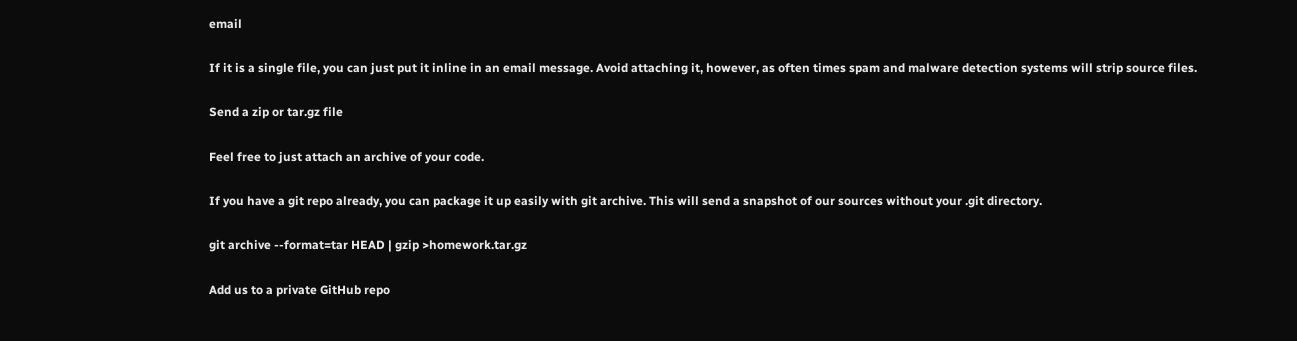email

If it is a single file, you can just put it inline in an email message. Avoid attaching it, however, as often times spam and malware detection systems will strip source files.

Send a zip or tar.gz file

Feel free to just attach an archive of your code.

If you have a git repo already, you can package it up easily with git archive. This will send a snapshot of our sources without your .git directory.

git archive --format=tar HEAD | gzip >homework.tar.gz

Add us to a private GitHub repo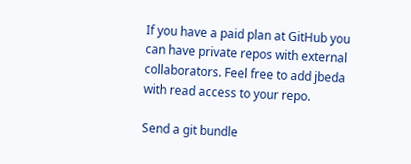If you have a paid plan at GitHub you can have private repos with external collaborators. Feel free to add jbeda with read access to your repo.

Send a git bundle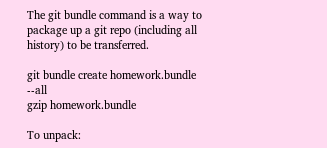The git bundle command is a way to package up a git repo (including all history) to be transferred.

git bundle create homework.bundle --all
gzip homework.bundle

To unpack: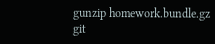gunzip homework.bundle.gz
git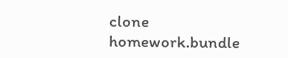clone homework.bundle